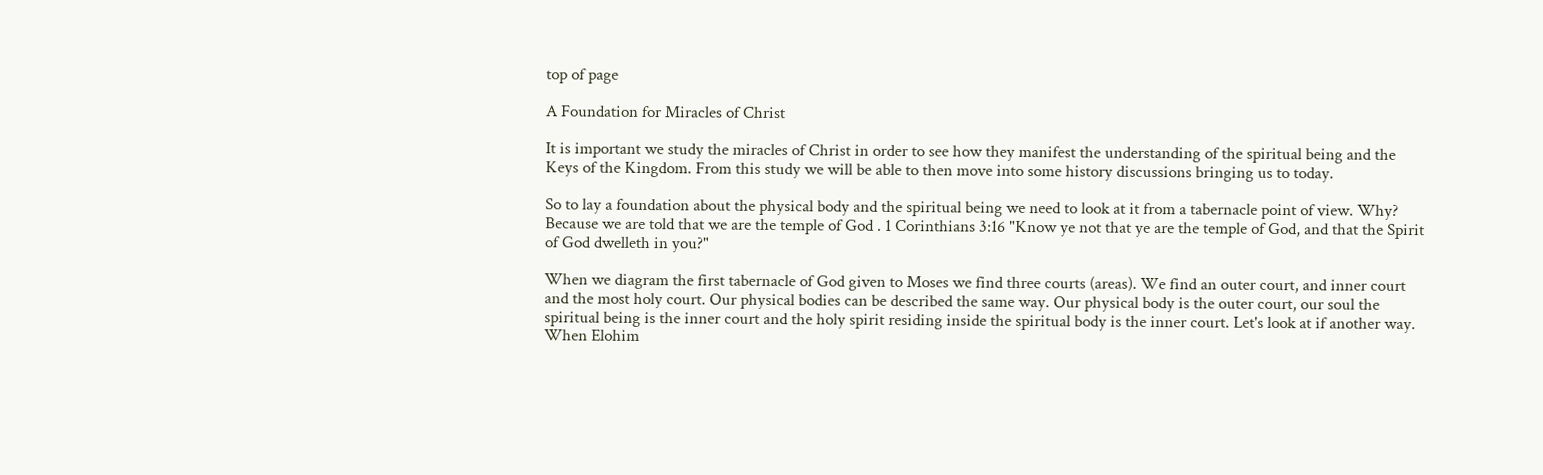top of page

A Foundation for Miracles of Christ

It is important we study the miracles of Christ in order to see how they manifest the understanding of the spiritual being and the Keys of the Kingdom. From this study we will be able to then move into some history discussions bringing us to today.

So to lay a foundation about the physical body and the spiritual being we need to look at it from a tabernacle point of view. Why? Because we are told that we are the temple of God . 1 Corinthians 3:16 "Know ye not that ye are the temple of God, and that the Spirit of God dwelleth in you?"

When we diagram the first tabernacle of God given to Moses we find three courts (areas). We find an outer court, and inner court and the most holy court. Our physical bodies can be described the same way. Our physical body is the outer court, our soul the spiritual being is the inner court and the holy spirit residing inside the spiritual body is the inner court. Let's look at if another way. When Elohim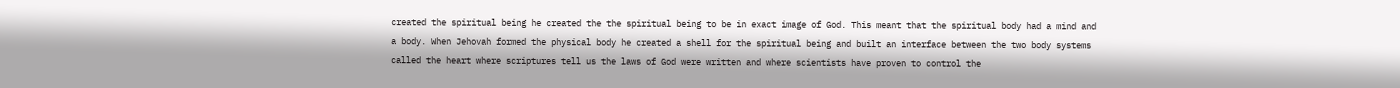created the spiritual being he created the the spiritual being to be in exact image of God. This meant that the spiritual body had a mind and a body. When Jehovah formed the physical body he created a shell for the spiritual being and built an interface between the two body systems called the heart where scriptures tell us the laws of God were written and where scientists have proven to control the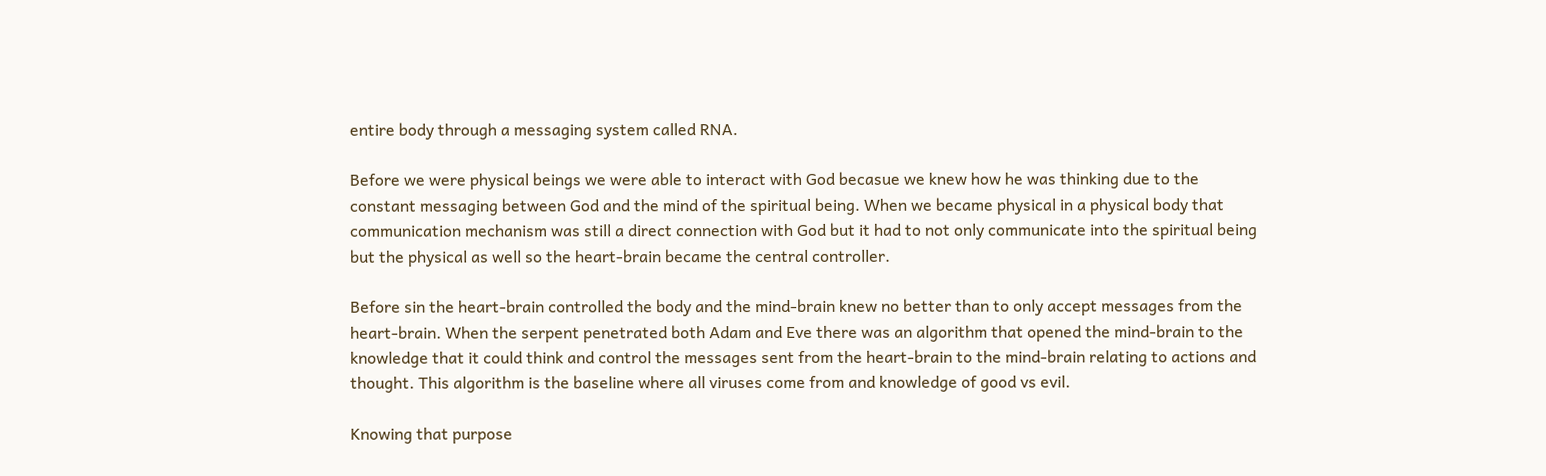entire body through a messaging system called RNA.

Before we were physical beings we were able to interact with God becasue we knew how he was thinking due to the constant messaging between God and the mind of the spiritual being. When we became physical in a physical body that communication mechanism was still a direct connection with God but it had to not only communicate into the spiritual being but the physical as well so the heart-brain became the central controller.

Before sin the heart-brain controlled the body and the mind-brain knew no better than to only accept messages from the heart-brain. When the serpent penetrated both Adam and Eve there was an algorithm that opened the mind-brain to the knowledge that it could think and control the messages sent from the heart-brain to the mind-brain relating to actions and thought. This algorithm is the baseline where all viruses come from and knowledge of good vs evil.

Knowing that purpose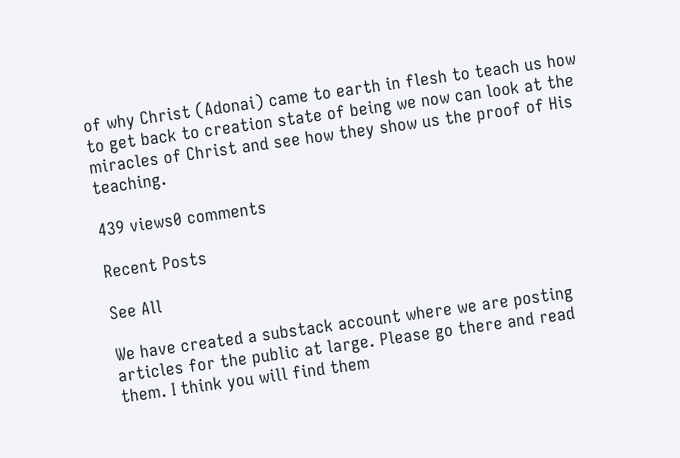of why Christ (Adonai) came to earth in flesh to teach us how to get back to creation state of being we now can look at the miracles of Christ and see how they show us the proof of His teaching.

439 views0 comments

Recent Posts

See All

We have created a substack account where we are posting articles for the public at large. Please go there and read them. I think you will find them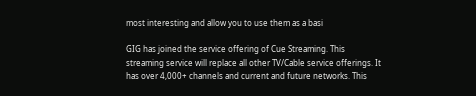most interesting and allow you to use them as a basi

GIG has joined the service offering of Cue Streaming. This streaming service will replace all other TV/Cable service offerings. It has over 4,000+ channels and current and future networks. This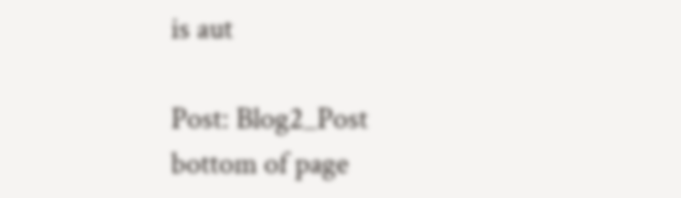is aut

Post: Blog2_Post
bottom of page